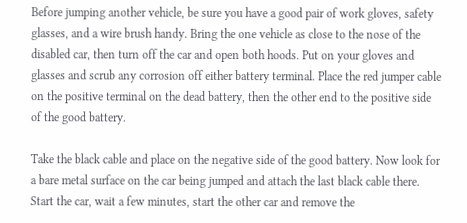Before jumping another vehicle, be sure you have a good pair of work gloves, safety glasses, and a wire brush handy. Bring the one vehicle as close to the nose of the disabled car, then turn off the car and open both hoods. Put on your gloves and glasses and scrub any corrosion off either battery terminal. Place the red jumper cable on the positive terminal on the dead battery, then the other end to the positive side of the good battery.

Take the black cable and place on the negative side of the good battery. Now look for a bare metal surface on the car being jumped and attach the last black cable there. Start the car, wait a few minutes, start the other car and remove the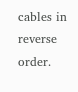cables in reverse order.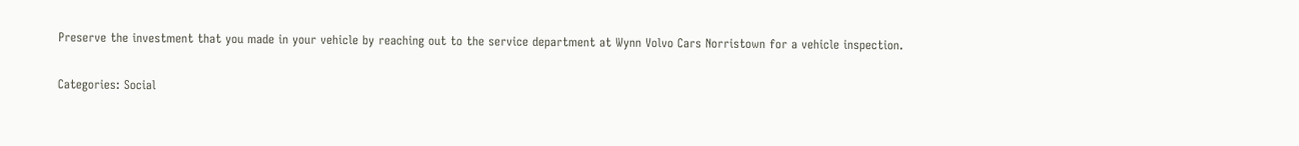Preserve the investment that you made in your vehicle by reaching out to the service department at Wynn Volvo Cars Norristown for a vehicle inspection.

Categories: Social